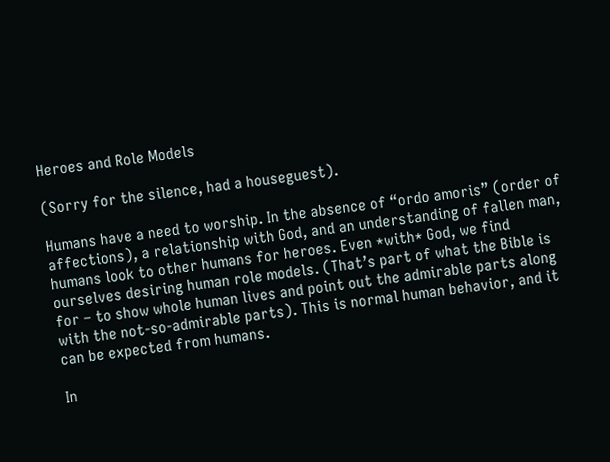Heroes and Role Models

(Sorry for the silence, had a houseguest).

Humans have a need to worship. In the absence of “ordo amoris” (order of affections), a relationship with God, and an understanding of fallen man, humans look to other humans for heroes. Even *with* God, we find ourselves desiring human role models. (That’s part of what the Bible is for – to show whole human lives and point out the admirable parts along with the not-so-admirable parts). This is normal human behavior, and it can be expected from humans.

In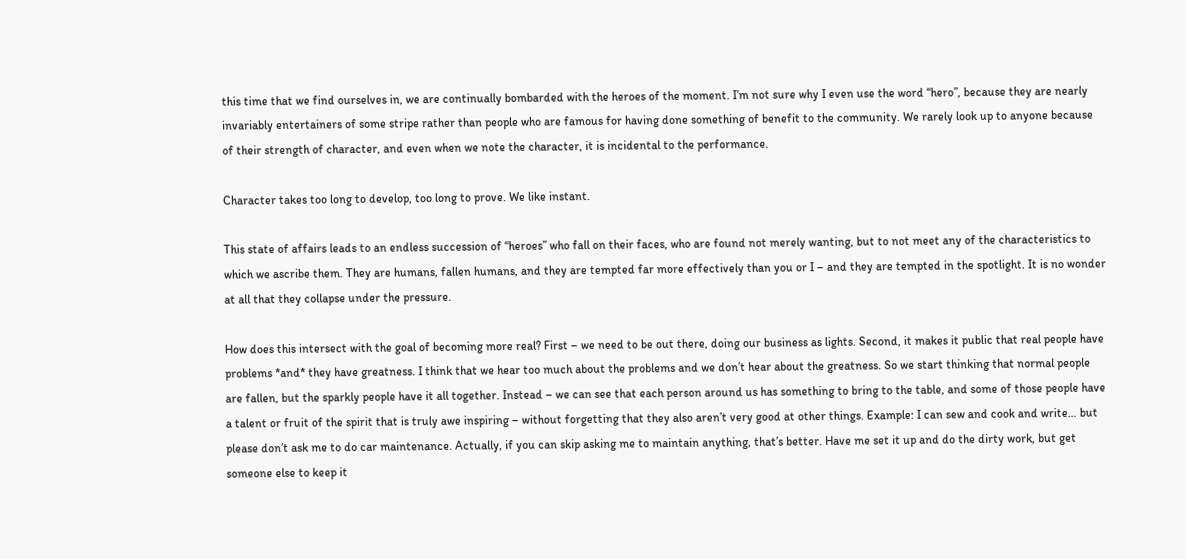this time that we find ourselves in, we are continually bombarded with the heroes of the moment. I’m not sure why I even use the word “hero”, because they are nearly invariably entertainers of some stripe rather than people who are famous for having done something of benefit to the community. We rarely look up to anyone because of their strength of character, and even when we note the character, it is incidental to the performance.

Character takes too long to develop, too long to prove. We like instant.

This state of affairs leads to an endless succession of “heroes” who fall on their faces, who are found not merely wanting, but to not meet any of the characteristics to which we ascribe them. They are humans, fallen humans, and they are tempted far more effectively than you or I – and they are tempted in the spotlight. It is no wonder at all that they collapse under the pressure.

How does this intersect with the goal of becoming more real? First – we need to be out there, doing our business as lights. Second, it makes it public that real people have problems *and* they have greatness. I think that we hear too much about the problems and we don’t hear about the greatness. So we start thinking that normal people are fallen, but the sparkly people have it all together. Instead – we can see that each person around us has something to bring to the table, and some of those people have a talent or fruit of the spirit that is truly awe inspiring – without forgetting that they also aren’t very good at other things. Example: I can sew and cook and write… but please don’t ask me to do car maintenance. Actually, if you can skip asking me to maintain anything, that’s better. Have me set it up and do the dirty work, but get someone else to keep it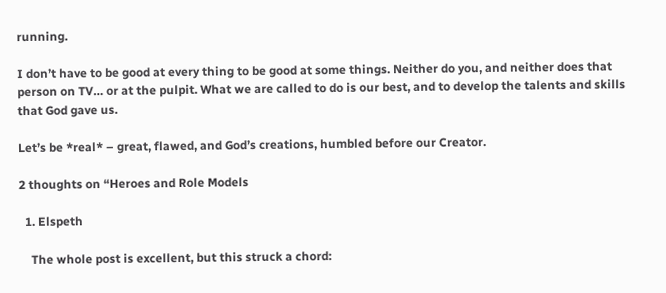running.

I don’t have to be good at every thing to be good at some things. Neither do you, and neither does that person on TV… or at the pulpit. What we are called to do is our best, and to develop the talents and skills that God gave us.

Let’s be *real* – great, flawed, and God’s creations, humbled before our Creator.

2 thoughts on “Heroes and Role Models

  1. Elspeth

    The whole post is excellent, but this struck a chord: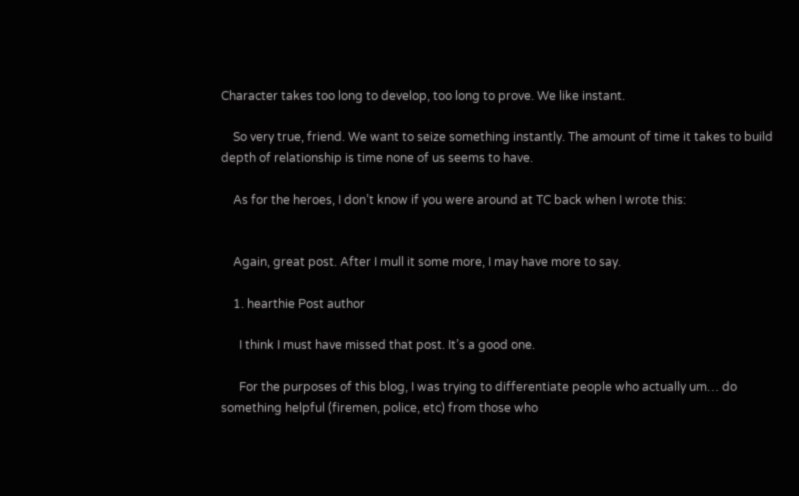Character takes too long to develop, too long to prove. We like instant.

    So very true, friend. We want to seize something instantly. The amount of time it takes to build depth of relationship is time none of us seems to have.

    As for the heroes, I don’t know if you were around at TC back when I wrote this:


    Again, great post. After I mull it some more, I may have more to say.

    1. hearthie Post author

      I think I must have missed that post. It’s a good one.

      For the purposes of this blog, I was trying to differentiate people who actually um… do something helpful (firemen, police, etc) from those who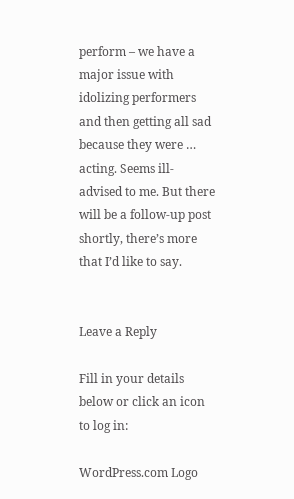perform – we have a major issue with idolizing performers and then getting all sad because they were … acting. Seems ill-advised to me. But there will be a follow-up post shortly, there’s more that I’d like to say.


Leave a Reply

Fill in your details below or click an icon to log in:

WordPress.com Logo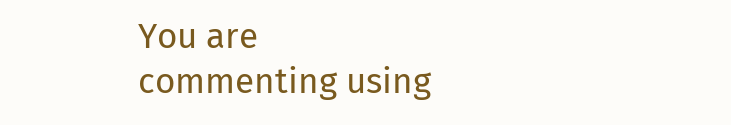You are commenting using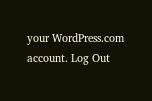your WordPress.com account. Log Out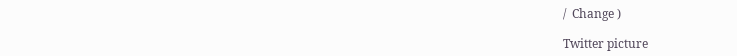/  Change )

Twitter picture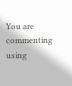You are commenting using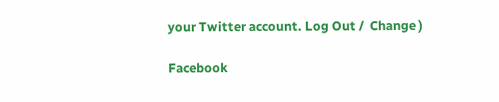your Twitter account. Log Out /  Change )

Facebook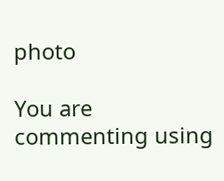photo

You are commenting using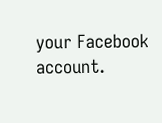your Facebook account.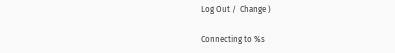Log Out /  Change )

Connecting to %s